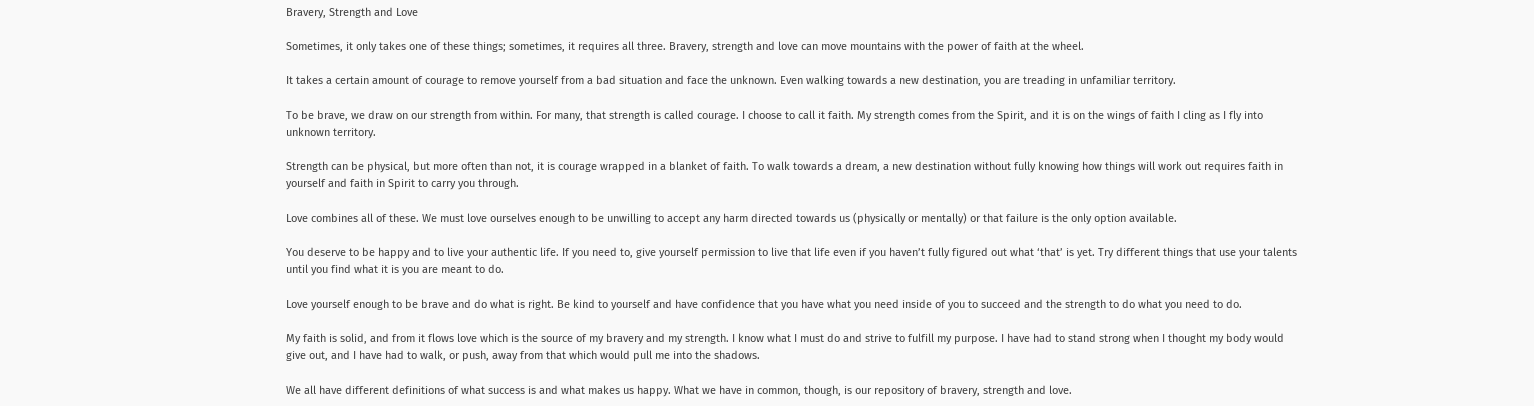Bravery, Strength and Love

Sometimes, it only takes one of these things; sometimes, it requires all three. Bravery, strength and love can move mountains with the power of faith at the wheel.

It takes a certain amount of courage to remove yourself from a bad situation and face the unknown. Even walking towards a new destination, you are treading in unfamiliar territory.

To be brave, we draw on our strength from within. For many, that strength is called courage. I choose to call it faith. My strength comes from the Spirit, and it is on the wings of faith I cling as I fly into unknown territory.

Strength can be physical, but more often than not, it is courage wrapped in a blanket of faith. To walk towards a dream, a new destination without fully knowing how things will work out requires faith in yourself and faith in Spirit to carry you through.

Love combines all of these. We must love ourselves enough to be unwilling to accept any harm directed towards us (physically or mentally) or that failure is the only option available.

You deserve to be happy and to live your authentic life. If you need to, give yourself permission to live that life even if you haven’t fully figured out what ‘that’ is yet. Try different things that use your talents until you find what it is you are meant to do.

Love yourself enough to be brave and do what is right. Be kind to yourself and have confidence that you have what you need inside of you to succeed and the strength to do what you need to do.

My faith is solid, and from it flows love which is the source of my bravery and my strength. I know what I must do and strive to fulfill my purpose. I have had to stand strong when I thought my body would give out, and I have had to walk, or push, away from that which would pull me into the shadows.

We all have different definitions of what success is and what makes us happy. What we have in common, though, is our repository of bravery, strength and love.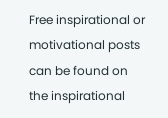Free inspirational or motivational posts can be found on the inspirational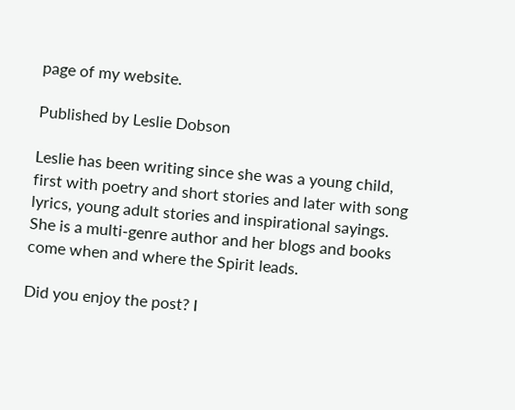page of my website.

Published by Leslie Dobson

Leslie has been writing since she was a young child, first with poetry and short stories and later with song lyrics, young adult stories and inspirational sayings. She is a multi-genre author and her blogs and books come when and where the Spirit leads.

Did you enjoy the post? I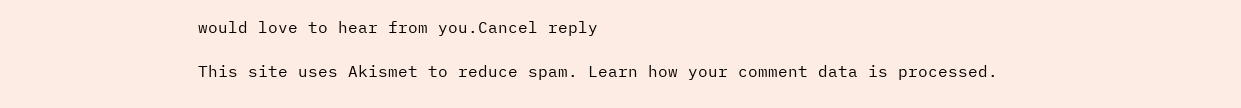would love to hear from you.Cancel reply

This site uses Akismet to reduce spam. Learn how your comment data is processed.